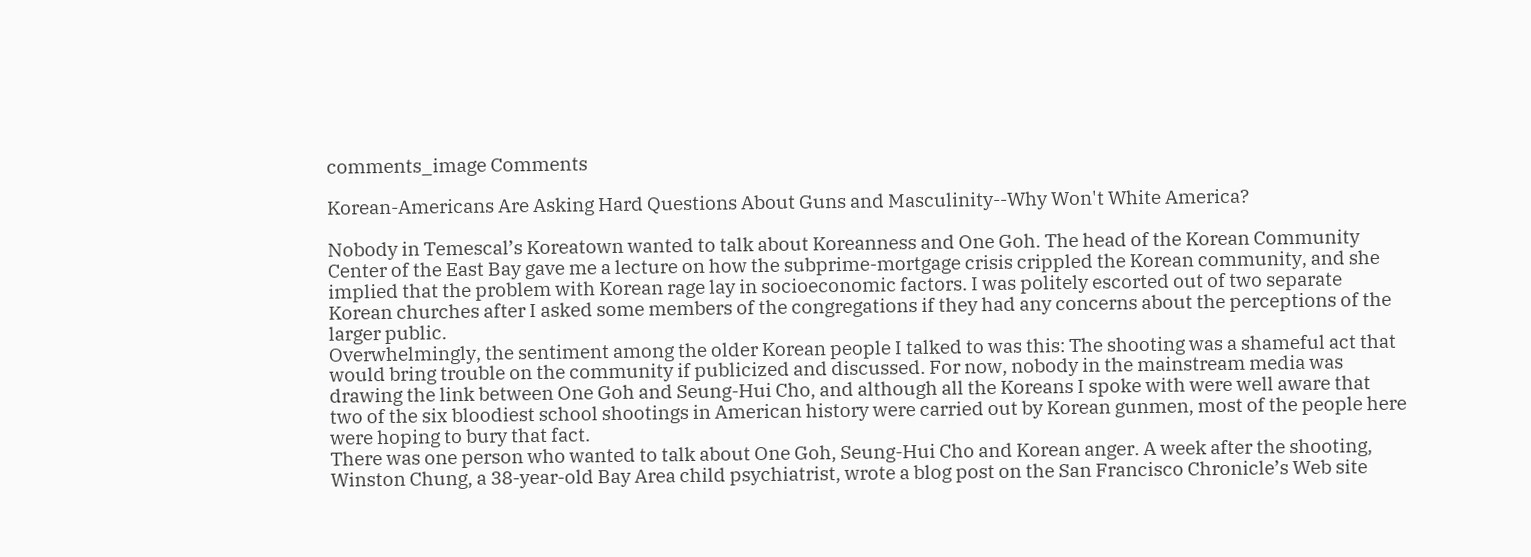comments_image Comments

Korean-Americans Are Asking Hard Questions About Guns and Masculinity--Why Won't White America?

Nobody in Temescal’s Koreatown wanted to talk about Koreanness and One Goh. The head of the Korean Community Center of the East Bay gave me a lecture on how the subprime-mortgage crisis crippled the Korean community, and she implied that the problem with Korean rage lay in socioeconomic factors. I was politely escorted out of two separate Korean churches after I asked some members of the congregations if they had any concerns about the perceptions of the larger public.
Overwhelmingly, the sentiment among the older Korean people I talked to was this: The shooting was a shameful act that would bring trouble on the community if publicized and discussed. For now, nobody in the mainstream media was drawing the link between One Goh and Seung-Hui Cho, and although all the Koreans I spoke with were well aware that two of the six bloodiest school shootings in American history were carried out by Korean gunmen, most of the people here were hoping to bury that fact.
There was one person who wanted to talk about One Goh, Seung-Hui Cho and Korean anger. A week after the shooting, Winston Chung, a 38-year-old Bay Area child psychiatrist, wrote a blog post on the San Francisco Chronicle’s Web site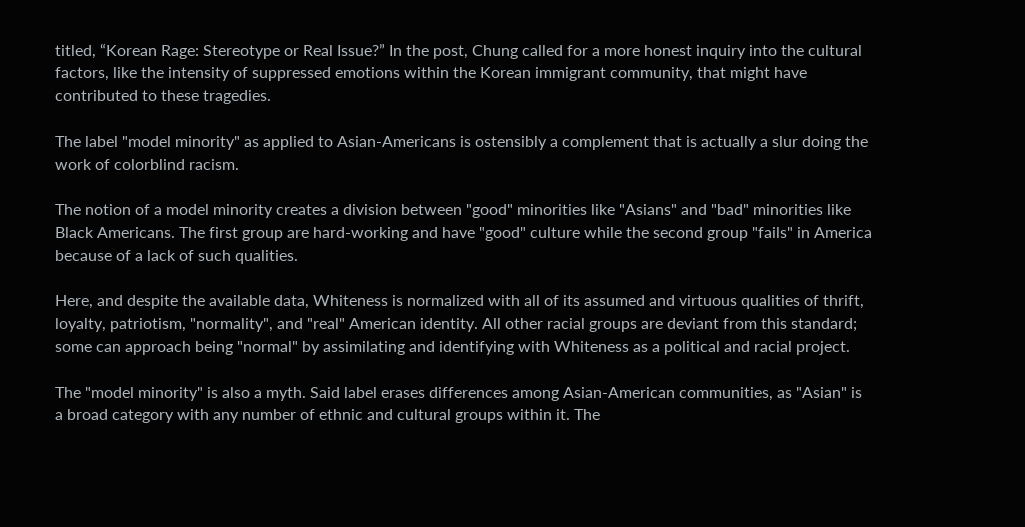titled, “Korean Rage: Stereotype or Real Issue?” In the post, Chung called for a more honest inquiry into the cultural factors, like the intensity of suppressed emotions within the Korean immigrant community, that might have contributed to these tragedies.

The label "model minority" as applied to Asian-Americans is ostensibly a complement that is actually a slur doing the work of colorblind racism.

The notion of a model minority creates a division between "good" minorities like "Asians" and "bad" minorities like Black Americans. The first group are hard-working and have "good" culture while the second group "fails" in America because of a lack of such qualities.

Here, and despite the available data, Whiteness is normalized with all of its assumed and virtuous qualities of thrift, loyalty, patriotism, "normality", and "real" American identity. All other racial groups are deviant from this standard; some can approach being "normal" by assimilating and identifying with Whiteness as a political and racial project.

The "model minority" is also a myth. Said label erases differences among Asian-American communities, as "Asian" is a broad category with any number of ethnic and cultural groups within it. The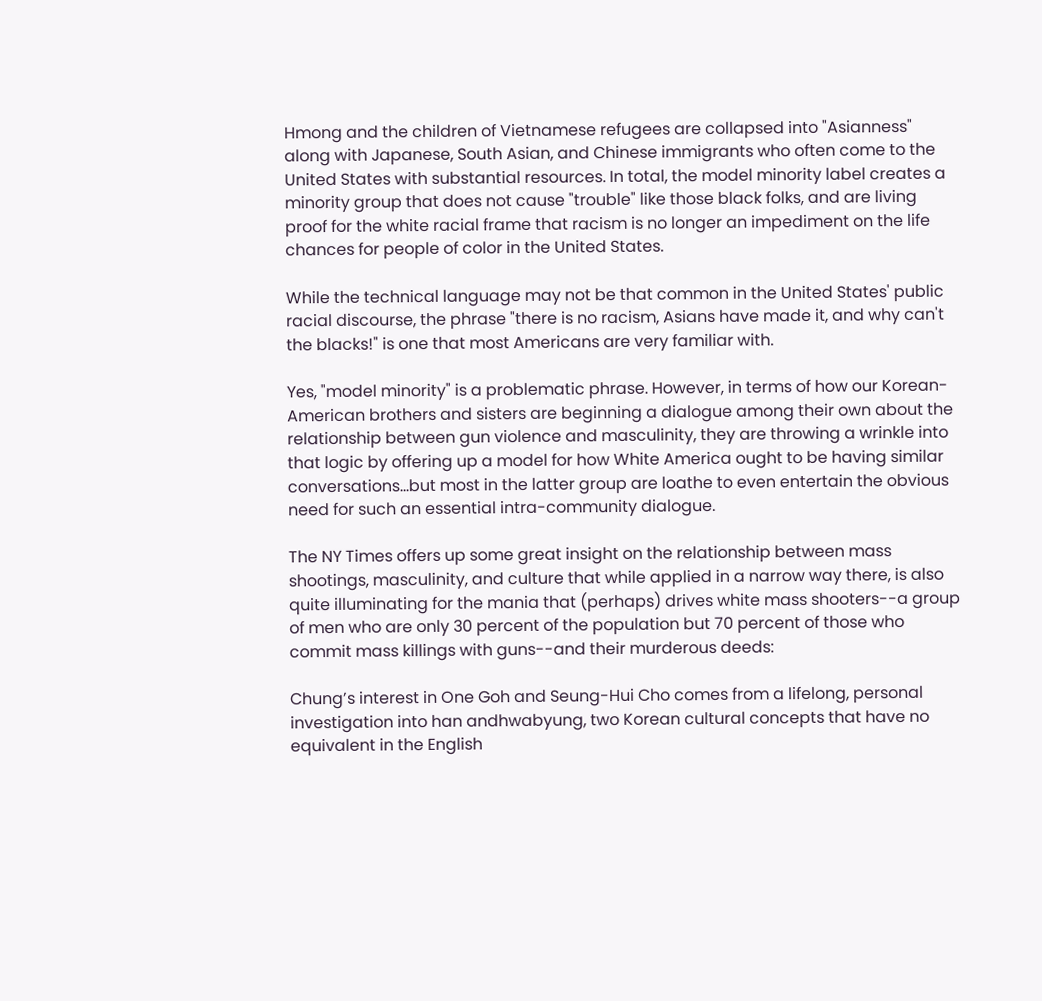Hmong and the children of Vietnamese refugees are collapsed into "Asianness" along with Japanese, South Asian, and Chinese immigrants who often come to the United States with substantial resources. In total, the model minority label creates a minority group that does not cause "trouble" like those black folks, and are living proof for the white racial frame that racism is no longer an impediment on the life chances for people of color in the United States.

While the technical language may not be that common in the United States' public racial discourse, the phrase "there is no racism, Asians have made it, and why can't the blacks!" is one that most Americans are very familiar with.

Yes, "model minority" is a problematic phrase. However, in terms of how our Korean-American brothers and sisters are beginning a dialogue among their own about the relationship between gun violence and masculinity, they are throwing a wrinkle into that logic by offering up a model for how White America ought to be having similar conversations...but most in the latter group are loathe to even entertain the obvious need for such an essential intra-community dialogue.

The NY Times offers up some great insight on the relationship between mass shootings, masculinity, and culture that while applied in a narrow way there, is also quite illuminating for the mania that (perhaps) drives white mass shooters--a group of men who are only 30 percent of the population but 70 percent of those who commit mass killings with guns--and their murderous deeds:

Chung’s interest in One Goh and Seung-Hui Cho comes from a lifelong, personal investigation into han andhwabyung, two Korean cultural concepts that have no equivalent in the English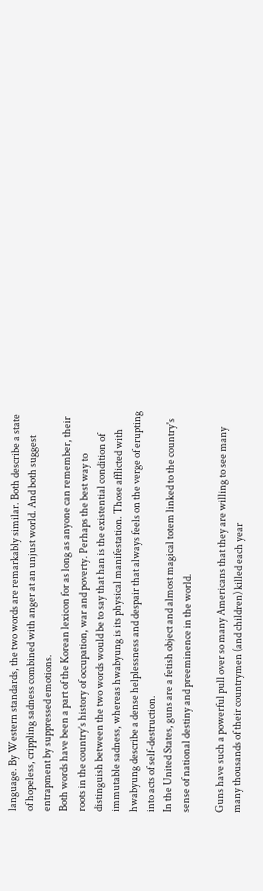language. By Western standards, the two words are remarkably similar. Both describe a state of hopeless, crippling sadness combined with anger at an unjust world. And both suggest entrapment by suppressed emotions.
Both words have been a part of the Korean lexicon for as long as anyone can remember, their roots in the country’s history of occupation, war and poverty. Perhaps the best way to distinguish between the two words would be to say that han is the existential condition of immutable sadness, whereas hwabyung is its physical manifestation. Those afflicted with hwabyung describe a dense helplessness and despair that always feels on the verge of erupting into acts of self-destruction.
In the United States, guns are a fetish object and almost magical totem linked to the country's sense of national destiny and preeminence in the world.

Guns have such a powerful pull over so many Americans that they are willing to see many many thousands of their countrymen (and children) killed each year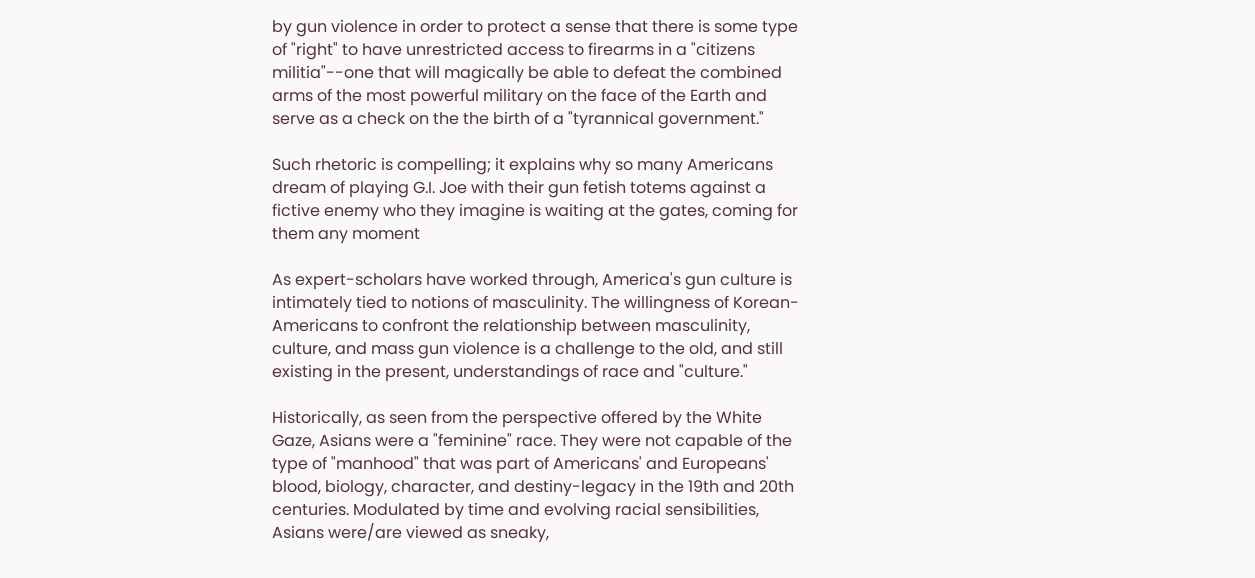by gun violence in order to protect a sense that there is some type of "right" to have unrestricted access to firearms in a "citizens militia"--one that will magically be able to defeat the combined arms of the most powerful military on the face of the Earth and serve as a check on the the birth of a "tyrannical government."

Such rhetoric is compelling; it explains why so many Americans dream of playing G.I. Joe with their gun fetish totems against a fictive enemy who they imagine is waiting at the gates, coming for them any moment

As expert-scholars have worked through, America's gun culture is intimately tied to notions of masculinity. The willingness of Korean-Americans to confront the relationship between masculinity, culture, and mass gun violence is a challenge to the old, and still existing in the present, understandings of race and "culture."

Historically, as seen from the perspective offered by the White Gaze, Asians were a "feminine" race. They were not capable of the type of "manhood" that was part of Americans' and Europeans' blood, biology, character, and destiny-legacy in the 19th and 20th centuries. Modulated by time and evolving racial sensibilities, Asians were/are viewed as sneaky,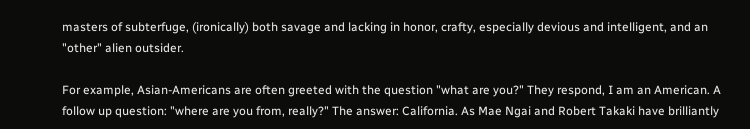masters of subterfuge, (ironically) both savage and lacking in honor, crafty, especially devious and intelligent, and an "other" alien outsider.

For example, Asian-Americans are often greeted with the question "what are you?" They respond, I am an American. A follow up question: "where are you from, really?" The answer: California. As Mae Ngai and Robert Takaki have brilliantly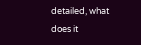detailed, what does it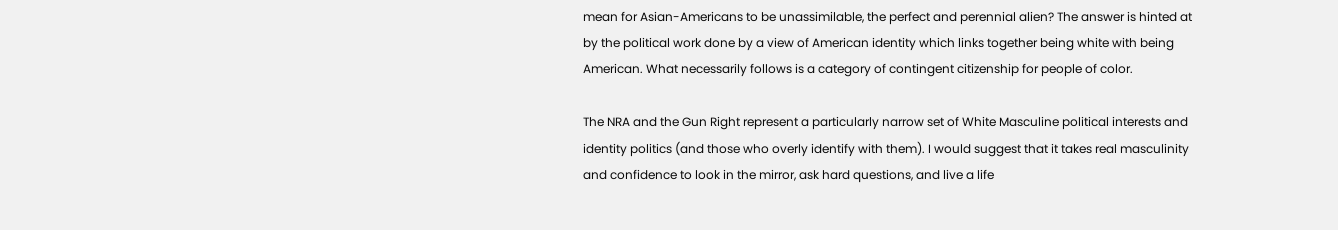mean for Asian-Americans to be unassimilable, the perfect and perennial alien? The answer is hinted at by the political work done by a view of American identity which links together being white with being American. What necessarily follows is a category of contingent citizenship for people of color.

The NRA and the Gun Right represent a particularly narrow set of White Masculine political interests and identity politics (and those who overly identify with them). I would suggest that it takes real masculinity and confidence to look in the mirror, ask hard questions, and live a life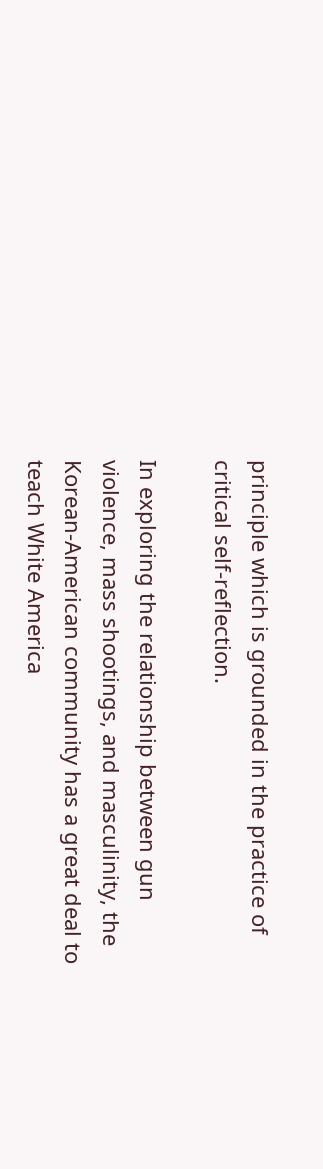principle which is grounded in the practice of critical self-reflection.

In exploring the relationship between gun violence, mass shootings, and masculinity, the Korean-American community has a great deal to teach White America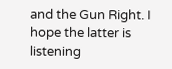and the Gun Right. I hope the latter is listening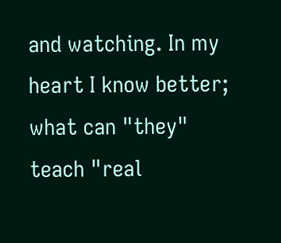and watching. In my heart I know better; what can "they" teach "real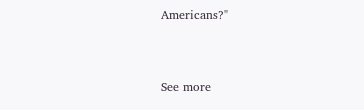Americans?"


See more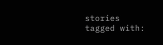stories tagged with: